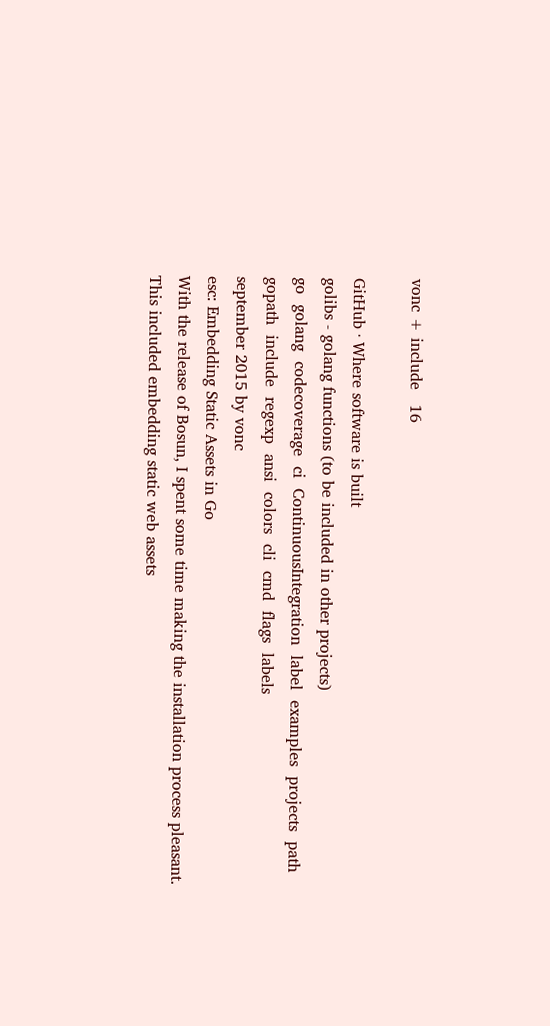vonc + include   16

GitHub · Where software is built
golibs - golang functions (to be included in other projects)
go  golang  codecoverage  ci  ContinuousIntegration  label  examples  projects  path  gopath  include  regexp  ansi  colors  cli  cmd  flags  labels
september 2015 by vonc
esc: Embedding Static Assets in Go
With the release of Bosun, I spent some time making the installation process pleasant. This included embedding static web assets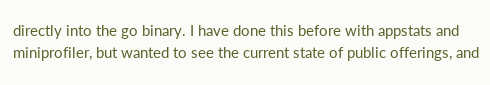directly into the go binary. I have done this before with appstats and miniprofiler, but wanted to see the current state of public offerings, and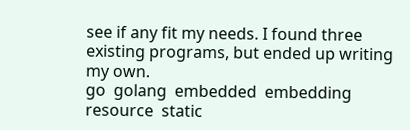see if any fit my needs. I found three existing programs, but ended up writing my own.
go  golang  embedded  embedding  resource  static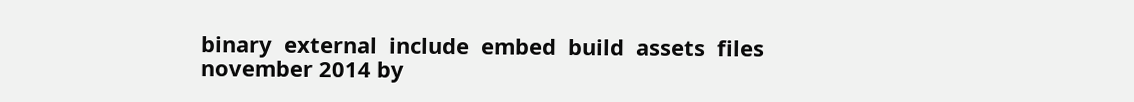binary  external  include  embed  build  assets  files
november 2014 by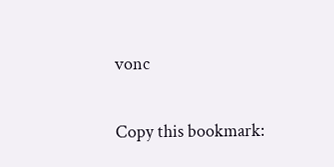vonc

Copy this bookmark: